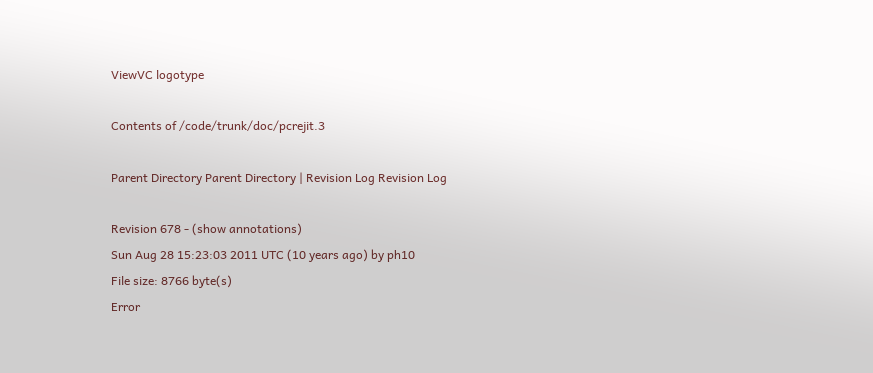ViewVC logotype

Contents of /code/trunk/doc/pcrejit.3

Parent Directory Parent Directory | Revision Log Revision Log

Revision 678 - (show annotations)
Sun Aug 28 15:23:03 2011 UTC (10 years ago) by ph10
File size: 8766 byte(s)
Error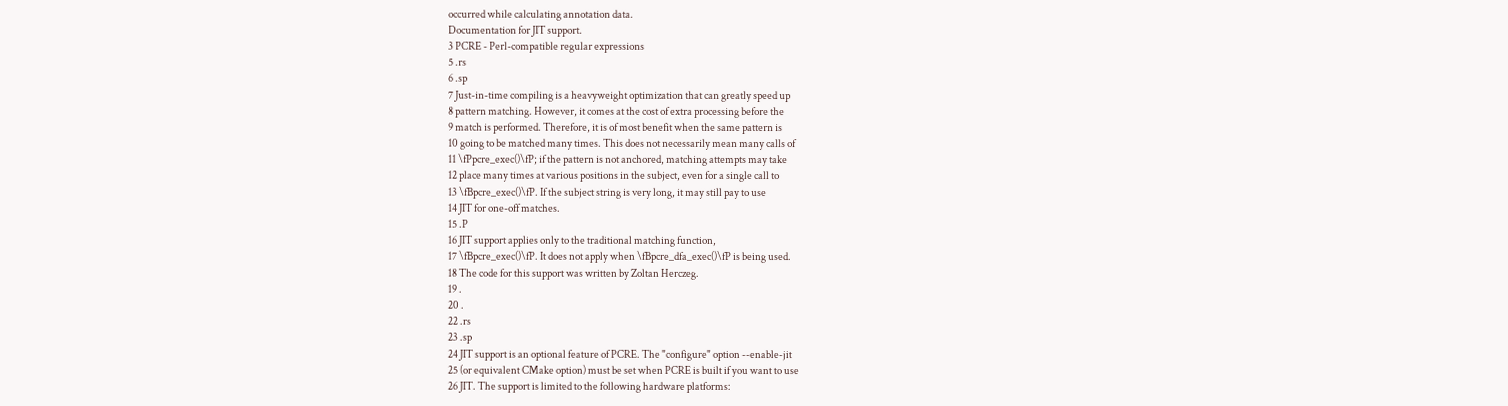occurred while calculating annotation data.
Documentation for JIT support.
3 PCRE - Perl-compatible regular expressions
5 .rs
6 .sp
7 Just-in-time compiling is a heavyweight optimization that can greatly speed up
8 pattern matching. However, it comes at the cost of extra processing before the
9 match is performed. Therefore, it is of most benefit when the same pattern is
10 going to be matched many times. This does not necessarily mean many calls of
11 \fPpcre_exec()\fP; if the pattern is not anchored, matching attempts may take
12 place many times at various positions in the subject, even for a single call to
13 \fBpcre_exec()\fP. If the subject string is very long, it may still pay to use
14 JIT for one-off matches.
15 .P
16 JIT support applies only to the traditional matching function,
17 \fBpcre_exec()\fP. It does not apply when \fBpcre_dfa_exec()\fP is being used.
18 The code for this support was written by Zoltan Herczeg.
19 .
20 .
22 .rs
23 .sp
24 JIT support is an optional feature of PCRE. The "configure" option --enable-jit
25 (or equivalent CMake option) must be set when PCRE is built if you want to use
26 JIT. The support is limited to the following hardware platforms: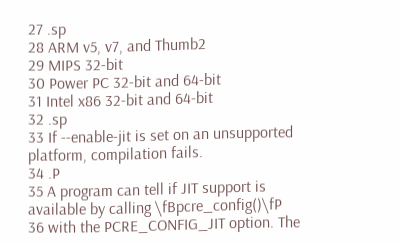27 .sp
28 ARM v5, v7, and Thumb2
29 MIPS 32-bit
30 Power PC 32-bit and 64-bit
31 Intel x86 32-bit and 64-bit
32 .sp
33 If --enable-jit is set on an unsupported platform, compilation fails.
34 .P
35 A program can tell if JIT support is available by calling \fBpcre_config()\fP
36 with the PCRE_CONFIG_JIT option. The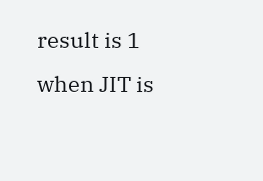result is 1 when JIT is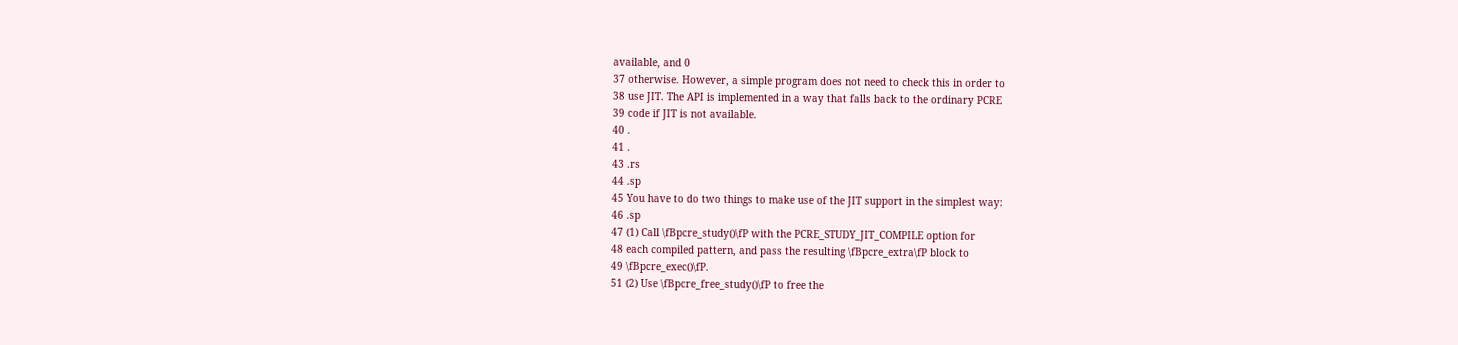available, and 0
37 otherwise. However, a simple program does not need to check this in order to
38 use JIT. The API is implemented in a way that falls back to the ordinary PCRE
39 code if JIT is not available.
40 .
41 .
43 .rs
44 .sp
45 You have to do two things to make use of the JIT support in the simplest way:
46 .sp
47 (1) Call \fBpcre_study()\fP with the PCRE_STUDY_JIT_COMPILE option for
48 each compiled pattern, and pass the resulting \fBpcre_extra\fP block to
49 \fBpcre_exec()\fP.
51 (2) Use \fBpcre_free_study()\fP to free the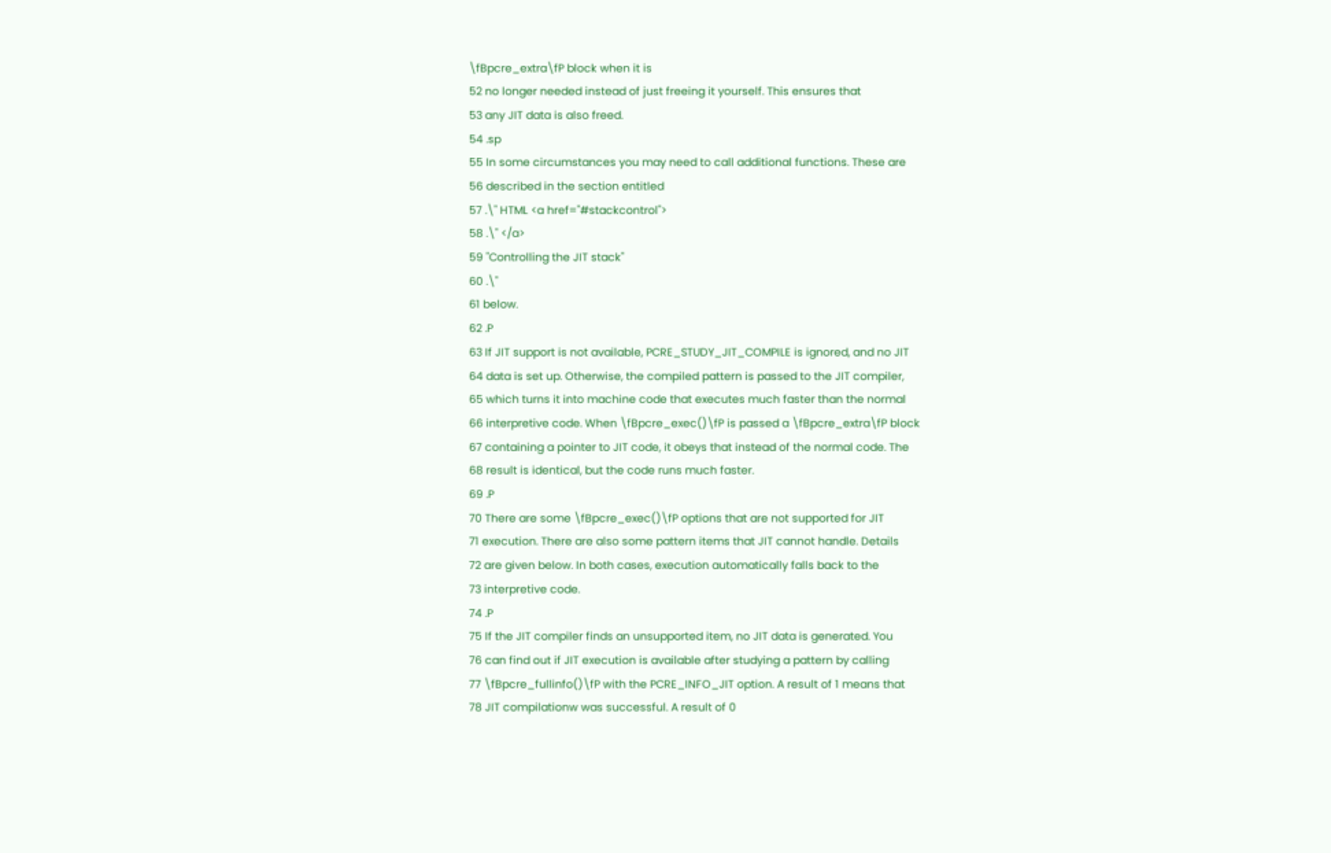\fBpcre_extra\fP block when it is
52 no longer needed instead of just freeing it yourself. This ensures that
53 any JIT data is also freed.
54 .sp
55 In some circumstances you may need to call additional functions. These are
56 described in the section entitled
57 .\" HTML <a href="#stackcontrol">
58 .\" </a>
59 "Controlling the JIT stack"
60 .\"
61 below.
62 .P
63 If JIT support is not available, PCRE_STUDY_JIT_COMPILE is ignored, and no JIT
64 data is set up. Otherwise, the compiled pattern is passed to the JIT compiler,
65 which turns it into machine code that executes much faster than the normal
66 interpretive code. When \fBpcre_exec()\fP is passed a \fBpcre_extra\fP block
67 containing a pointer to JIT code, it obeys that instead of the normal code. The
68 result is identical, but the code runs much faster.
69 .P
70 There are some \fBpcre_exec()\fP options that are not supported for JIT
71 execution. There are also some pattern items that JIT cannot handle. Details
72 are given below. In both cases, execution automatically falls back to the
73 interpretive code.
74 .P
75 If the JIT compiler finds an unsupported item, no JIT data is generated. You
76 can find out if JIT execution is available after studying a pattern by calling
77 \fBpcre_fullinfo()\fP with the PCRE_INFO_JIT option. A result of 1 means that
78 JIT compilationw was successful. A result of 0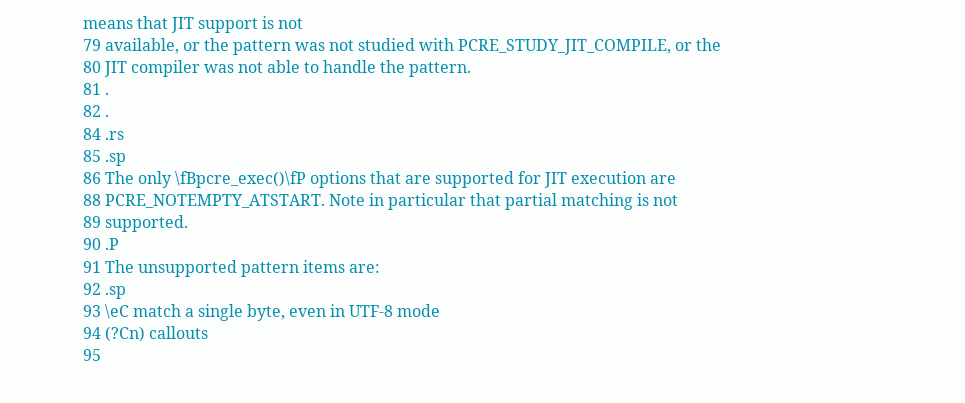means that JIT support is not
79 available, or the pattern was not studied with PCRE_STUDY_JIT_COMPILE, or the
80 JIT compiler was not able to handle the pattern.
81 .
82 .
84 .rs
85 .sp
86 The only \fBpcre_exec()\fP options that are supported for JIT execution are
88 PCRE_NOTEMPTY_ATSTART. Note in particular that partial matching is not
89 supported.
90 .P
91 The unsupported pattern items are:
92 .sp
93 \eC match a single byte, even in UTF-8 mode
94 (?Cn) callouts
95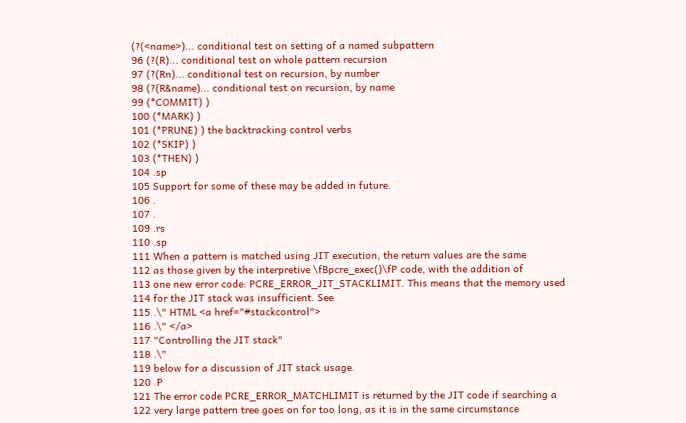(?(<name>)... conditional test on setting of a named subpattern
96 (?(R)... conditional test on whole pattern recursion
97 (?(Rn)... conditional test on recursion, by number
98 (?(R&name)... conditional test on recursion, by name
99 (*COMMIT) )
100 (*MARK) )
101 (*PRUNE) ) the backtracking control verbs
102 (*SKIP) )
103 (*THEN) )
104 .sp
105 Support for some of these may be added in future.
106 .
107 .
109 .rs
110 .sp
111 When a pattern is matched using JIT execution, the return values are the same
112 as those given by the interpretive \fBpcre_exec()\fP code, with the addition of
113 one new error code: PCRE_ERROR_JIT_STACKLIMIT. This means that the memory used
114 for the JIT stack was insufficient. See
115 .\" HTML <a href="#stackcontrol">
116 .\" </a>
117 "Controlling the JIT stack"
118 .\"
119 below for a discussion of JIT stack usage.
120 .P
121 The error code PCRE_ERROR_MATCHLIMIT is returned by the JIT code if searching a
122 very large pattern tree goes on for too long, as it is in the same circumstance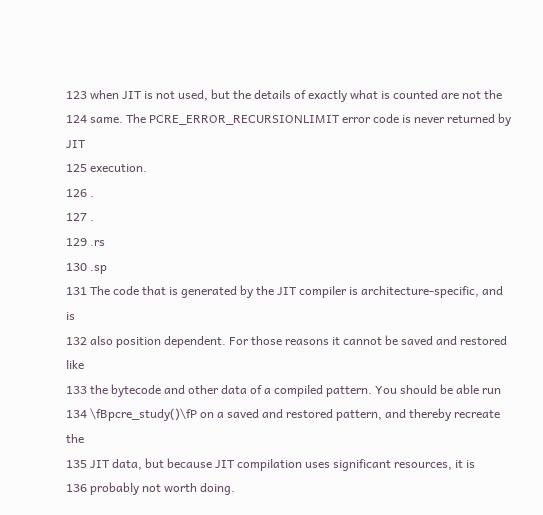123 when JIT is not used, but the details of exactly what is counted are not the
124 same. The PCRE_ERROR_RECURSIONLIMIT error code is never returned by JIT
125 execution.
126 .
127 .
129 .rs
130 .sp
131 The code that is generated by the JIT compiler is architecture-specific, and is
132 also position dependent. For those reasons it cannot be saved and restored like
133 the bytecode and other data of a compiled pattern. You should be able run
134 \fBpcre_study()\fP on a saved and restored pattern, and thereby recreate the
135 JIT data, but because JIT compilation uses significant resources, it is
136 probably not worth doing.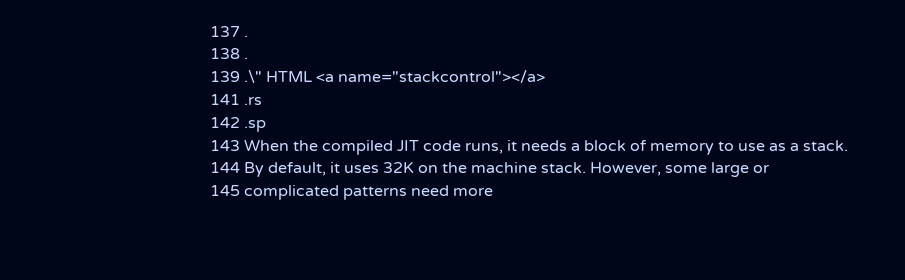137 .
138 .
139 .\" HTML <a name="stackcontrol"></a>
141 .rs
142 .sp
143 When the compiled JIT code runs, it needs a block of memory to use as a stack.
144 By default, it uses 32K on the machine stack. However, some large or
145 complicated patterns need more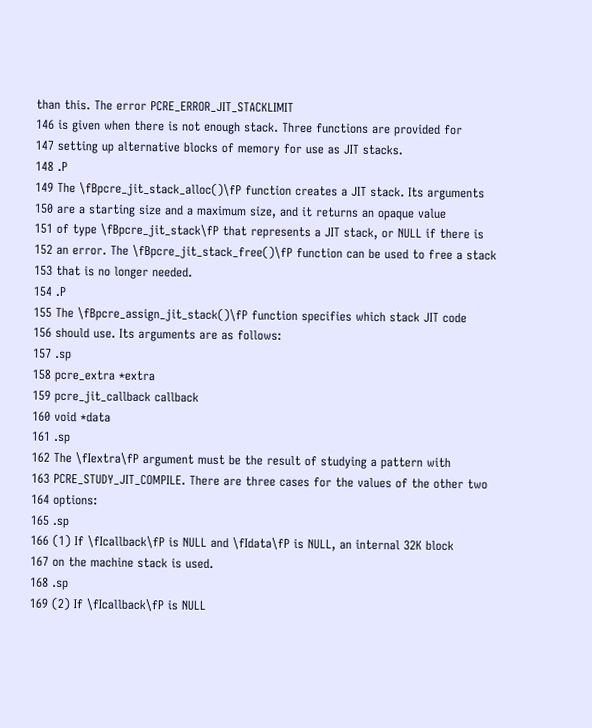than this. The error PCRE_ERROR_JIT_STACKLIMIT
146 is given when there is not enough stack. Three functions are provided for
147 setting up alternative blocks of memory for use as JIT stacks.
148 .P
149 The \fBpcre_jit_stack_alloc()\fP function creates a JIT stack. Its arguments
150 are a starting size and a maximum size, and it returns an opaque value
151 of type \fBpcre_jit_stack\fP that represents a JIT stack, or NULL if there is
152 an error. The \fBpcre_jit_stack_free()\fP function can be used to free a stack
153 that is no longer needed.
154 .P
155 The \fBpcre_assign_jit_stack()\fP function specifies which stack JIT code
156 should use. Its arguments are as follows:
157 .sp
158 pcre_extra *extra
159 pcre_jit_callback callback
160 void *data
161 .sp
162 The \fIextra\fP argument must be the result of studying a pattern with
163 PCRE_STUDY_JIT_COMPILE. There are three cases for the values of the other two
164 options:
165 .sp
166 (1) If \fIcallback\fP is NULL and \fIdata\fP is NULL, an internal 32K block
167 on the machine stack is used.
168 .sp
169 (2) If \fIcallback\fP is NULL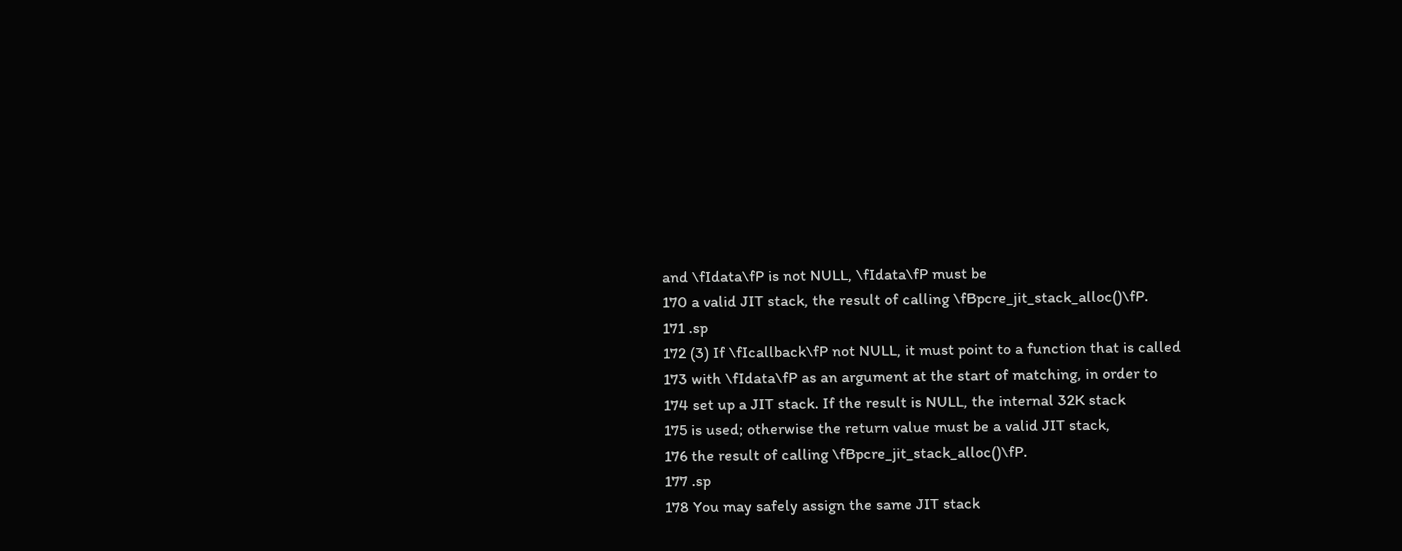and \fIdata\fP is not NULL, \fIdata\fP must be
170 a valid JIT stack, the result of calling \fBpcre_jit_stack_alloc()\fP.
171 .sp
172 (3) If \fIcallback\fP not NULL, it must point to a function that is called
173 with \fIdata\fP as an argument at the start of matching, in order to
174 set up a JIT stack. If the result is NULL, the internal 32K stack
175 is used; otherwise the return value must be a valid JIT stack,
176 the result of calling \fBpcre_jit_stack_alloc()\fP.
177 .sp
178 You may safely assign the same JIT stack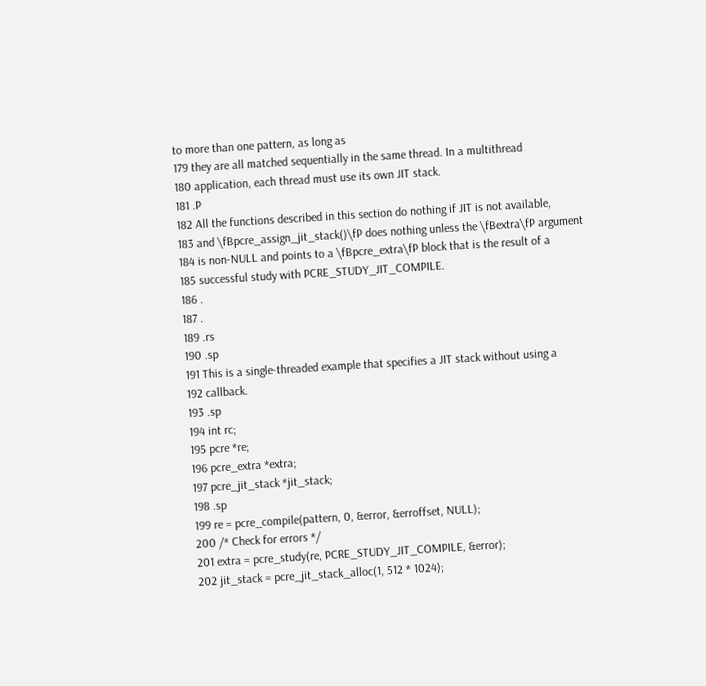to more than one pattern, as long as
179 they are all matched sequentially in the same thread. In a multithread
180 application, each thread must use its own JIT stack.
181 .P
182 All the functions described in this section do nothing if JIT is not available,
183 and \fBpcre_assign_jit_stack()\fP does nothing unless the \fBextra\fP argument
184 is non-NULL and points to a \fBpcre_extra\fP block that is the result of a
185 successful study with PCRE_STUDY_JIT_COMPILE.
186 .
187 .
189 .rs
190 .sp
191 This is a single-threaded example that specifies a JIT stack without using a
192 callback.
193 .sp
194 int rc;
195 pcre *re;
196 pcre_extra *extra;
197 pcre_jit_stack *jit_stack;
198 .sp
199 re = pcre_compile(pattern, 0, &error, &erroffset, NULL);
200 /* Check for errors */
201 extra = pcre_study(re, PCRE_STUDY_JIT_COMPILE, &error);
202 jit_stack = pcre_jit_stack_alloc(1, 512 * 1024);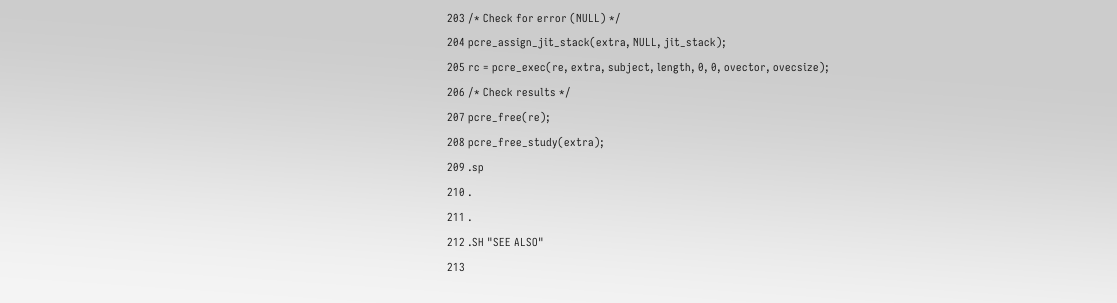203 /* Check for error (NULL) */
204 pcre_assign_jit_stack(extra, NULL, jit_stack);
205 rc = pcre_exec(re, extra, subject, length, 0, 0, ovector, ovecsize);
206 /* Check results */
207 pcre_free(re);
208 pcre_free_study(extra);
209 .sp
210 .
211 .
212 .SH "SEE ALSO"
213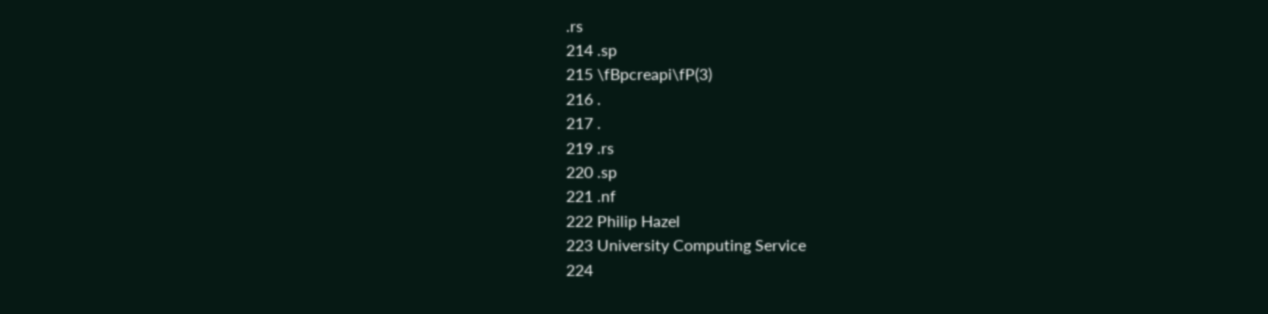.rs
214 .sp
215 \fBpcreapi\fP(3)
216 .
217 .
219 .rs
220 .sp
221 .nf
222 Philip Hazel
223 University Computing Service
224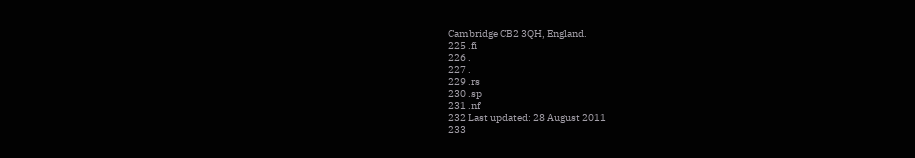Cambridge CB2 3QH, England.
225 .fi
226 .
227 .
229 .rs
230 .sp
231 .nf
232 Last updated: 28 August 2011
233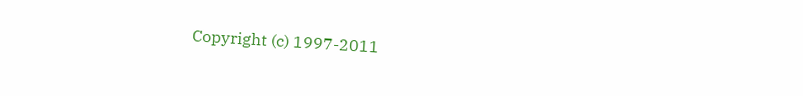Copyright (c) 1997-2011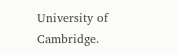University of Cambridge.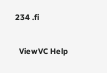234 .fi

  ViewVC Help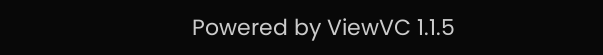Powered by ViewVC 1.1.5